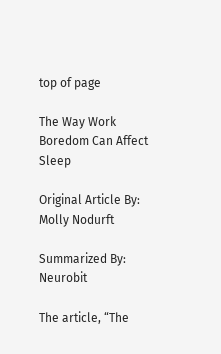top of page

The Way Work Boredom Can Affect Sleep

Original Article By: Molly Nodurft

Summarized By: Neurobit

The article, “The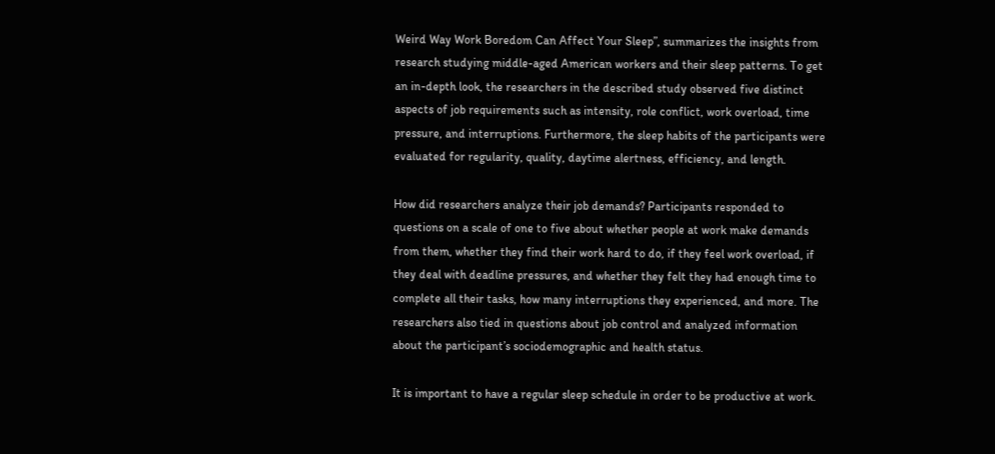Weird Way Work Boredom Can Affect Your Sleep”, summarizes the insights from research studying middle-aged American workers and their sleep patterns. To get an in-depth look, the researchers in the described study observed five distinct aspects of job requirements such as intensity, role conflict, work overload, time pressure, and interruptions. Furthermore, the sleep habits of the participants were evaluated for regularity, quality, daytime alertness, efficiency, and length.

How did researchers analyze their job demands? Participants responded to questions on a scale of one to five about whether people at work make demands from them, whether they find their work hard to do, if they feel work overload, if they deal with deadline pressures, and whether they felt they had enough time to complete all their tasks, how many interruptions they experienced, and more. The researchers also tied in questions about job control and analyzed information about the participant’s sociodemographic and health status.

It is important to have a regular sleep schedule in order to be productive at work.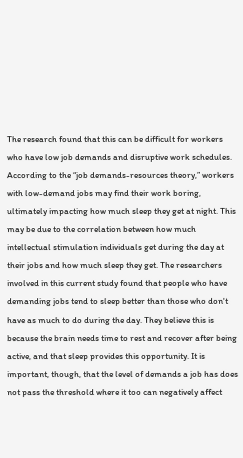The research found that this can be difficult for workers who have low job demands and disruptive work schedules. According to the “job demands-resources theory,” workers with low-demand jobs may find their work boring, ultimately impacting how much sleep they get at night. This may be due to the correlation between how much intellectual stimulation individuals get during the day at their jobs and how much sleep they get. The researchers involved in this current study found that people who have demanding jobs tend to sleep better than those who don't have as much to do during the day. They believe this is because the brain needs time to rest and recover after being active, and that sleep provides this opportunity. It is important, though, that the level of demands a job has does not pass the threshold where it too can negatively affect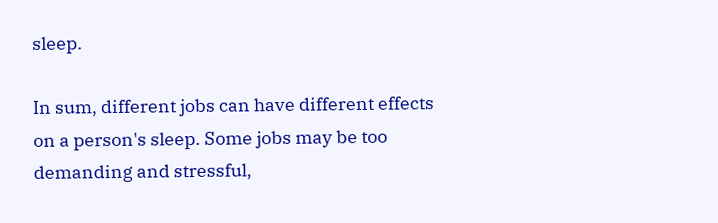sleep.

In sum, different jobs can have different effects on a person's sleep. Some jobs may be too demanding and stressful,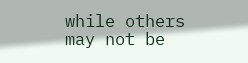while others may not be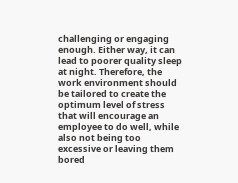challenging or engaging enough. Either way, it can lead to poorer quality sleep at night. Therefore, the work environment should be tailored to create the optimum level of stress that will encourage an employee to do well, while also not being too excessive or leaving them bored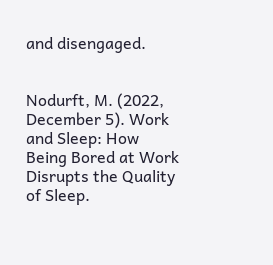and disengaged.


Nodurft, M. (2022, December 5). Work and Sleep: How Being Bored at Work Disrupts the Quality of Sleep.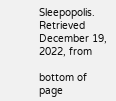Sleepopolis. Retrieved December 19, 2022, from

bottom of page